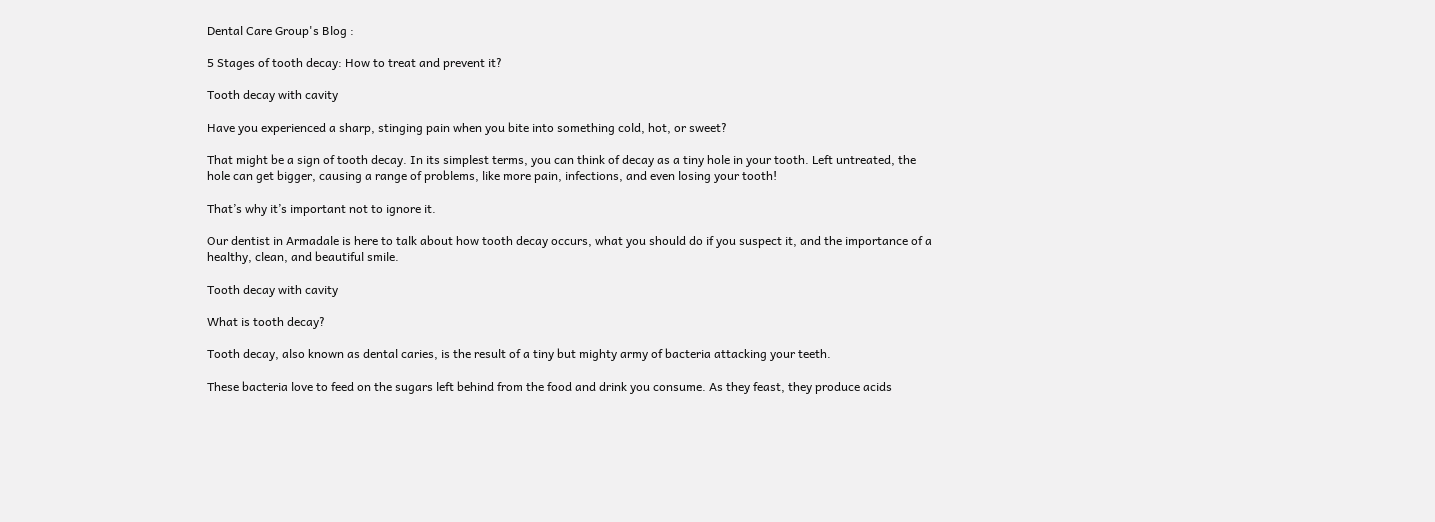Dental Care Group's Blog :

5 Stages of tooth decay: How to treat and prevent it?

Tooth decay with cavity

Have you experienced a sharp, stinging pain when you bite into something cold, hot, or sweet?

That might be a sign of tooth decay. In its simplest terms, you can think of decay as a tiny hole in your tooth. Left untreated, the hole can get bigger, causing a range of problems, like more pain, infections, and even losing your tooth!

That’s why it’s important not to ignore it.

Our dentist in Armadale is here to talk about how tooth decay occurs, what you should do if you suspect it, and the importance of a healthy, clean, and beautiful smile.

Tooth decay with cavity

What is tooth decay?

Tooth decay, also known as dental caries, is the result of a tiny but mighty army of bacteria attacking your teeth.

These bacteria love to feed on the sugars left behind from the food and drink you consume. As they feast, they produce acids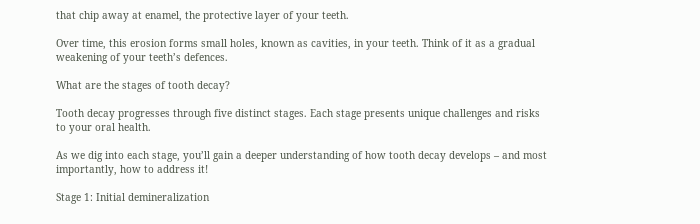that chip away at enamel, the protective layer of your teeth.

Over time, this erosion forms small holes, known as cavities, in your teeth. Think of it as a gradual weakening of your teeth’s defences.

What are the stages of tooth decay?

Tooth decay progresses through five distinct stages. Each stage presents unique challenges and risks to your oral health.

As we dig into each stage, you’ll gain a deeper understanding of how tooth decay develops – and most importantly, how to address it!

Stage 1: Initial demineralization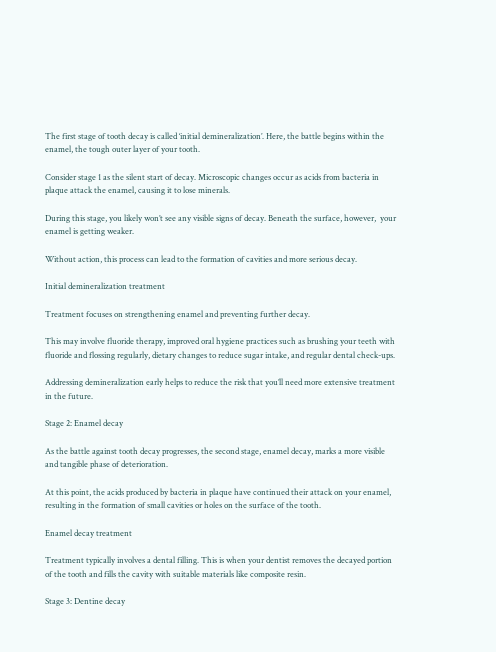The first stage of tooth decay is called ‘initial demineralization’. Here, the battle begins within the enamel, the tough outer layer of your tooth.

Consider stage 1 as the silent start of decay. Microscopic changes occur as acids from bacteria in plaque attack the enamel, causing it to lose minerals.

During this stage, you likely won’t see any visible signs of decay. Beneath the surface, however,  your enamel is getting weaker.

Without action, this process can lead to the formation of cavities and more serious decay.

Initial demineralization treatment

Treatment focuses on strengthening enamel and preventing further decay.

This may involve fluoride therapy, improved oral hygiene practices such as brushing your teeth with fluoride and flossing regularly, dietary changes to reduce sugar intake, and regular dental check-ups.

Addressing demineralization early helps to reduce the risk that you’ll need more extensive treatment in the future.

Stage 2: Enamel decay

As the battle against tooth decay progresses, the second stage, enamel decay, marks a more visible and tangible phase of deterioration.

At this point, the acids produced by bacteria in plaque have continued their attack on your enamel, resulting in the formation of small cavities or holes on the surface of the tooth.

Enamel decay treatment

Treatment typically involves a dental filling. This is when your dentist removes the decayed portion of the tooth and fills the cavity with suitable materials like composite resin.

Stage 3: Dentine decay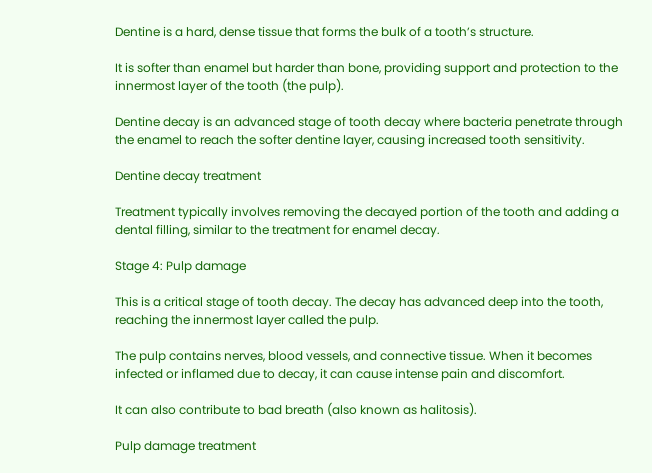Dentine is a hard, dense tissue that forms the bulk of a tooth’s structure.

It is softer than enamel but harder than bone, providing support and protection to the innermost layer of the tooth (the pulp).

Dentine decay is an advanced stage of tooth decay where bacteria penetrate through the enamel to reach the softer dentine layer, causing increased tooth sensitivity.

Dentine decay treatment

Treatment typically involves removing the decayed portion of the tooth and adding a dental filling, similar to the treatment for enamel decay.

Stage 4: Pulp damage

This is a critical stage of tooth decay. The decay has advanced deep into the tooth, reaching the innermost layer called the pulp.

The pulp contains nerves, blood vessels, and connective tissue. When it becomes infected or inflamed due to decay, it can cause intense pain and discomfort.

It can also contribute to bad breath (also known as halitosis).

Pulp damage treatment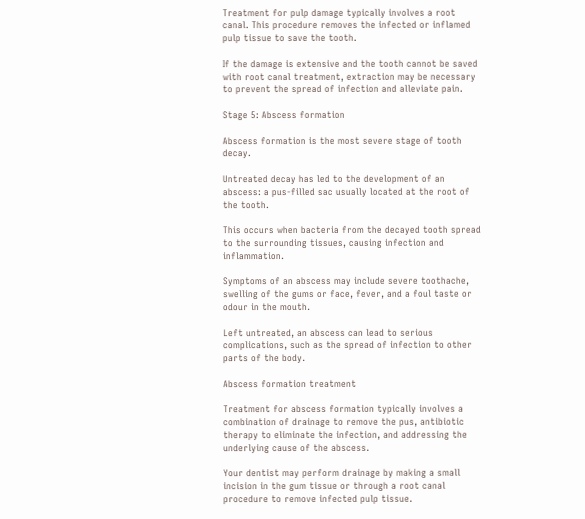Treatment for pulp damage typically involves a root canal. This procedure removes the infected or inflamed pulp tissue to save the tooth.

If the damage is extensive and the tooth cannot be saved with root canal treatment, extraction may be necessary to prevent the spread of infection and alleviate pain.

Stage 5: Abscess formation

Abscess formation is the most severe stage of tooth decay.

Untreated decay has led to the development of an abscess: a pus-filled sac usually located at the root of the tooth.

This occurs when bacteria from the decayed tooth spread to the surrounding tissues, causing infection and inflammation.

Symptoms of an abscess may include severe toothache, swelling of the gums or face, fever, and a foul taste or odour in the mouth.

Left untreated, an abscess can lead to serious complications, such as the spread of infection to other parts of the body.

Abscess formation treatment

Treatment for abscess formation typically involves a combination of drainage to remove the pus, antibiotic therapy to eliminate the infection, and addressing the underlying cause of the abscess.

Your dentist may perform drainage by making a small incision in the gum tissue or through a root canal procedure to remove infected pulp tissue.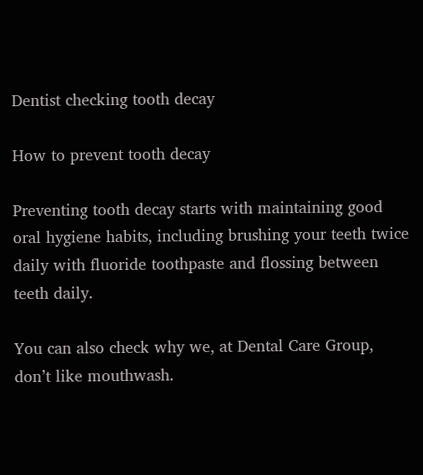Dentist checking tooth decay

How to prevent tooth decay

Preventing tooth decay starts with maintaining good oral hygiene habits, including brushing your teeth twice daily with fluoride toothpaste and flossing between teeth daily.

You can also check why we, at Dental Care Group, don’t like mouthwash.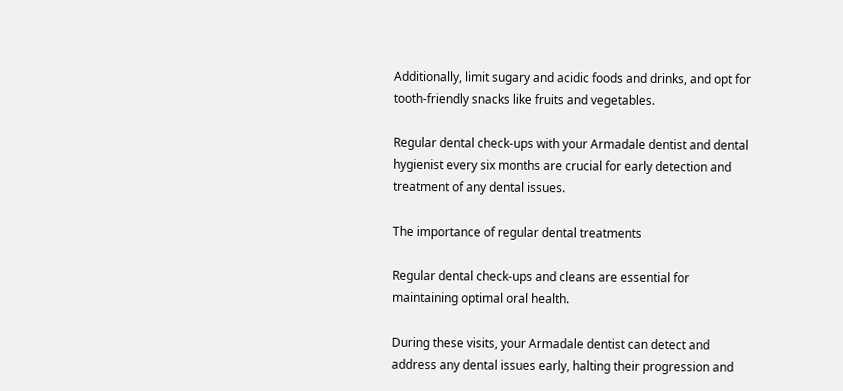Additionally, limit sugary and acidic foods and drinks, and opt for tooth-friendly snacks like fruits and vegetables.

Regular dental check-ups with your Armadale dentist and dental hygienist every six months are crucial for early detection and treatment of any dental issues.

The importance of regular dental treatments

Regular dental check-ups and cleans are essential for maintaining optimal oral health.

During these visits, your Armadale dentist can detect and address any dental issues early, halting their progression and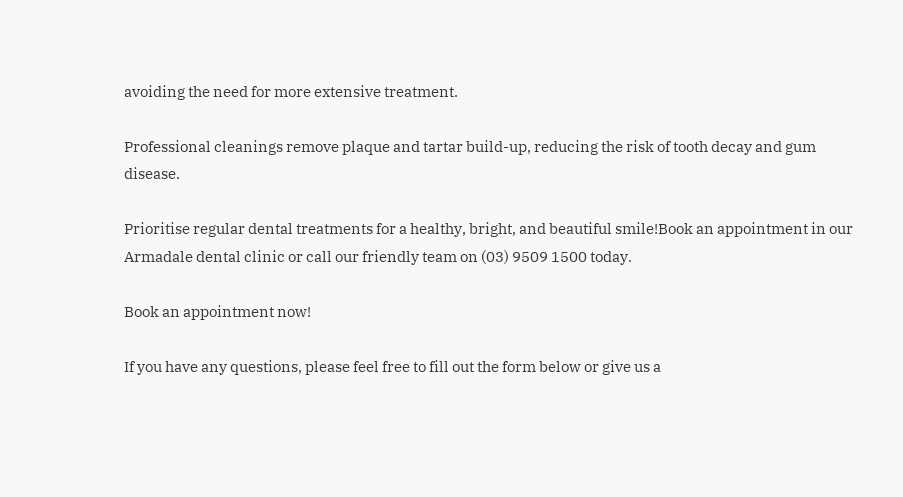avoiding the need for more extensive treatment.

Professional cleanings remove plaque and tartar build-up, reducing the risk of tooth decay and gum disease.

Prioritise regular dental treatments for a healthy, bright, and beautiful smile!Book an appointment in our Armadale dental clinic or call our friendly team on (03) 9509 1500 today.

Book an appointment now!

If you have any questions, please feel free to fill out the form below or give us a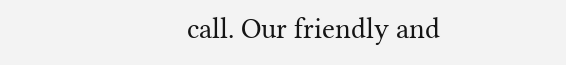call. Our friendly and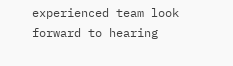experienced team look forward to hearing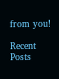from you!

Recent Posts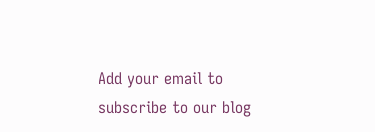Add your email to subscribe to our blog